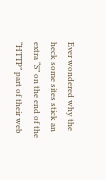Ever wondered why the heck some sites stick an extra “S” on the end of the “HTTP” part of their web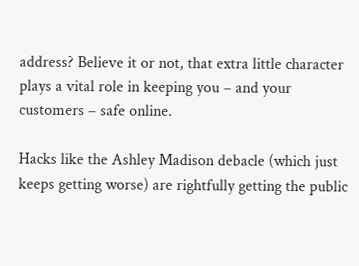address? Believe it or not, that extra little character plays a vital role in keeping you – and your customers – safe online.

Hacks like the Ashley Madison debacle (which just keeps getting worse) are rightfully getting the public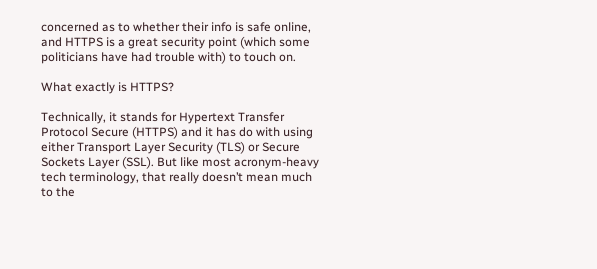concerned as to whether their info is safe online, and HTTPS is a great security point (which some politicians have had trouble with) to touch on.

What exactly is HTTPS?

Technically, it stands for Hypertext Transfer Protocol Secure (HTTPS) and it has do with using either Transport Layer Security (TLS) or Secure Sockets Layer (SSL). But like most acronym-heavy tech terminology, that really doesn’t mean much to the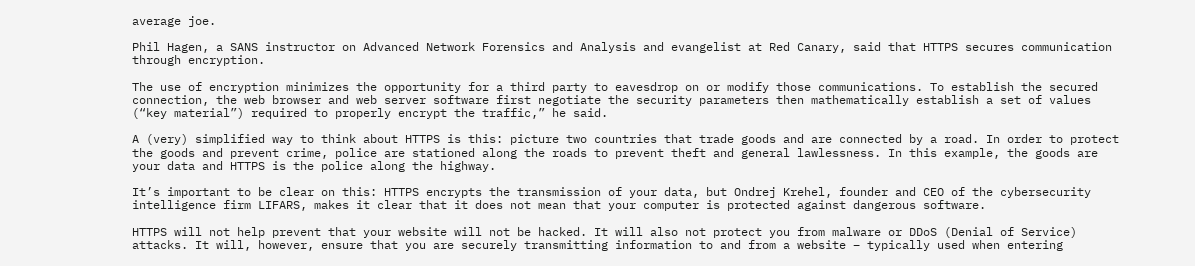average joe.

Phil Hagen, a SANS instructor on Advanced Network Forensics and Analysis and evangelist at Red Canary, said that HTTPS secures communication through encryption.

The use of encryption minimizes the opportunity for a third party to eavesdrop on or modify those communications. To establish the secured connection, the web browser and web server software first negotiate the security parameters then mathematically establish a set of values (“key material”) required to properly encrypt the traffic,” he said.

A (very) simplified way to think about HTTPS is this: picture two countries that trade goods and are connected by a road. In order to protect the goods and prevent crime, police are stationed along the roads to prevent theft and general lawlessness. In this example, the goods are your data and HTTPS is the police along the highway.

It’s important to be clear on this: HTTPS encrypts the transmission of your data, but Ondrej Krehel, founder and CEO of the cybersecurity intelligence firm LIFARS, makes it clear that it does not mean that your computer is protected against dangerous software.

HTTPS will not help prevent that your website will not be hacked. It will also not protect you from malware or DDoS (Denial of Service) attacks. It will, however, ensure that you are securely transmitting information to and from a website – typically used when entering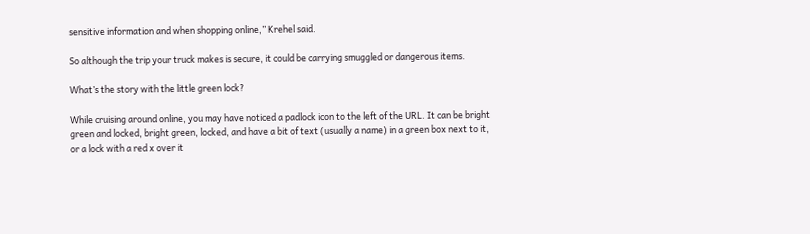sensitive information and when shopping online,” Krehel said.

So although the trip your truck makes is secure, it could be carrying smuggled or dangerous items.

What’s the story with the little green lock?

While cruising around online, you may have noticed a padlock icon to the left of the URL. It can be bright green and locked, bright green, locked, and have a bit of text (usually a name) in a green box next to it, or a lock with a red x over it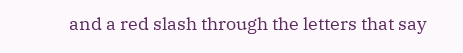and a red slash through the letters that say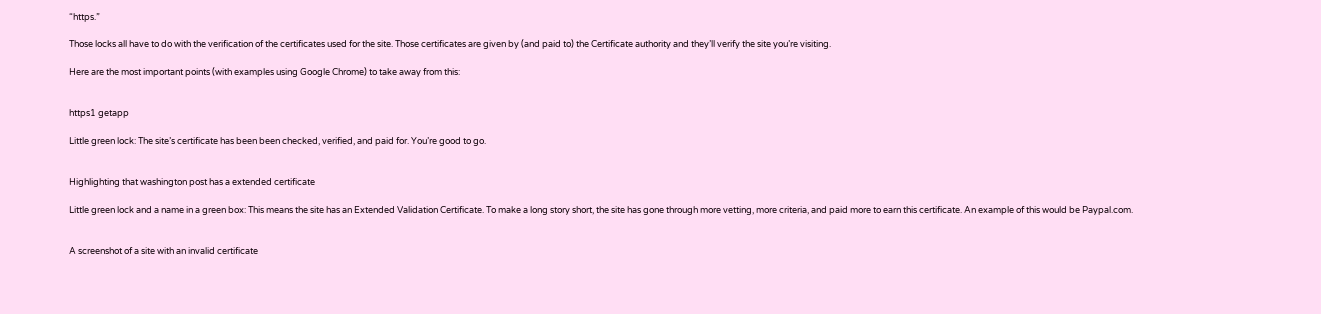“https.”

Those locks all have to do with the verification of the certificates used for the site. Those certificates are given by (and paid to) the Certificate authority and they’ll verify the site you’re visiting.

Here are the most important points (with examples using Google Chrome) to take away from this:


https1 getapp

Little green lock: The site’s certificate has been been checked, verified, and paid for. You’re good to go.


Highlighting that washington post has a extended certificate

Little green lock and a name in a green box: This means the site has an Extended Validation Certificate. To make a long story short, the site has gone through more vetting, more criteria, and paid more to earn this certificate. An example of this would be Paypal.com.


A screenshot of a site with an invalid certificate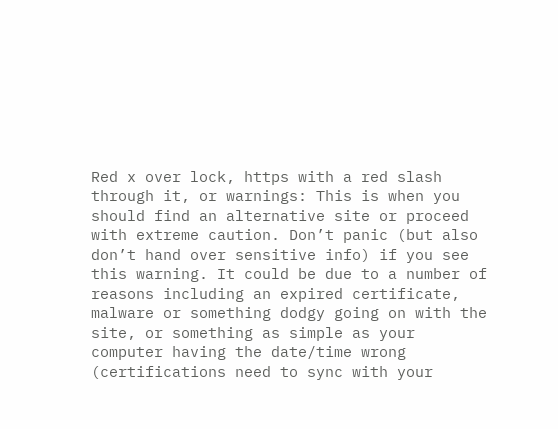Red x over lock, https with a red slash through it, or warnings: This is when you should find an alternative site or proceed with extreme caution. Don’t panic (but also don’t hand over sensitive info) if you see this warning. It could be due to a number of reasons including an expired certificate, malware or something dodgy going on with the site, or something as simple as your computer having the date/time wrong (certifications need to sync with your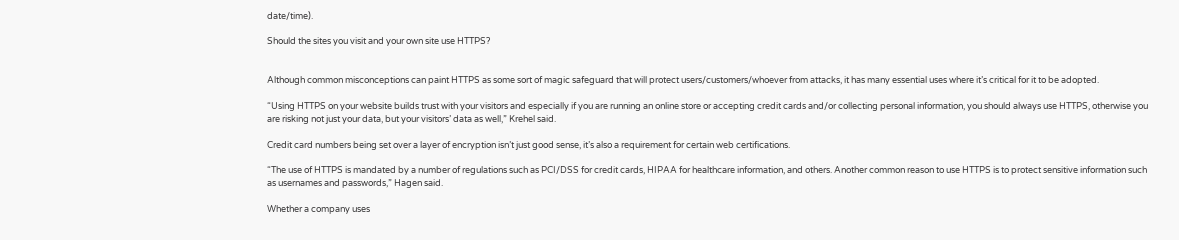date/time).

Should the sites you visit and your own site use HTTPS?


Although common misconceptions can paint HTTPS as some sort of magic safeguard that will protect users/customers/whoever from attacks, it has many essential uses where it’s critical for it to be adopted.

“Using HTTPS on your website builds trust with your visitors and especially if you are running an online store or accepting credit cards and/or collecting personal information, you should always use HTTPS, otherwise you are risking not just your data, but your visitors’ data as well,” Krehel said.

Credit card numbers being set over a layer of encryption isn’t just good sense, it’s also a requirement for certain web certifications.

“The use of HTTPS is mandated by a number of regulations such as PCI/DSS for credit cards, HIPAA for healthcare information, and others. Another common reason to use HTTPS is to protect sensitive information such as usernames and passwords,” Hagen said.

Whether a company uses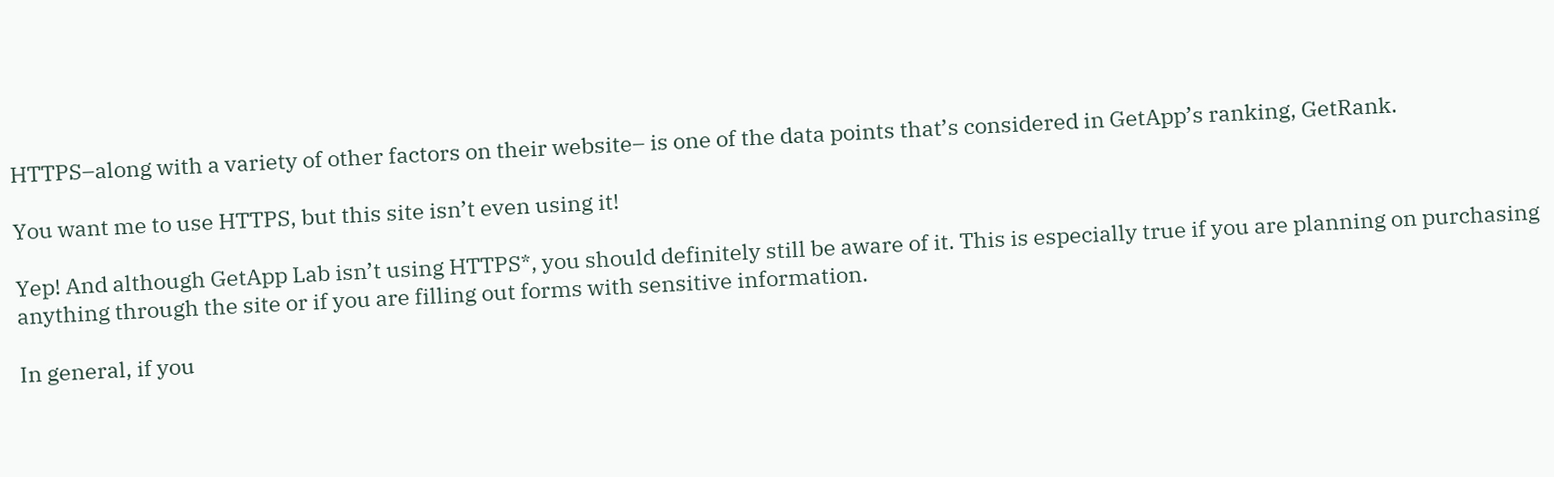HTTPS–along with a variety of other factors on their website– is one of the data points that’s considered in GetApp’s ranking, GetRank.

You want me to use HTTPS, but this site isn’t even using it!

Yep! And although GetApp Lab isn’t using HTTPS*, you should definitely still be aware of it. This is especially true if you are planning on purchasing anything through the site or if you are filling out forms with sensitive information.

In general, if you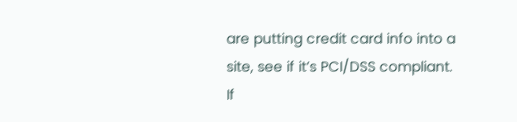are putting credit card info into a site, see if it’s PCI/DSS compliant. If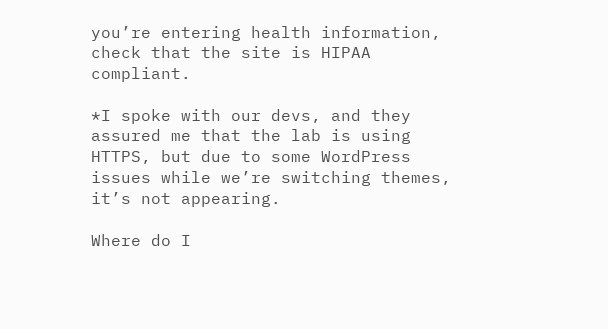you’re entering health information, check that the site is HIPAA compliant.

*I spoke with our devs, and they assured me that the lab is using HTTPS, but due to some WordPress issues while we’re switching themes, it’s not appearing.

Where do I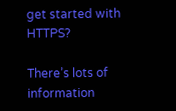get started with HTTPS?

There’s lots of information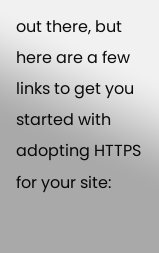out there, but here are a few links to get you started with adopting HTTPS for your site: